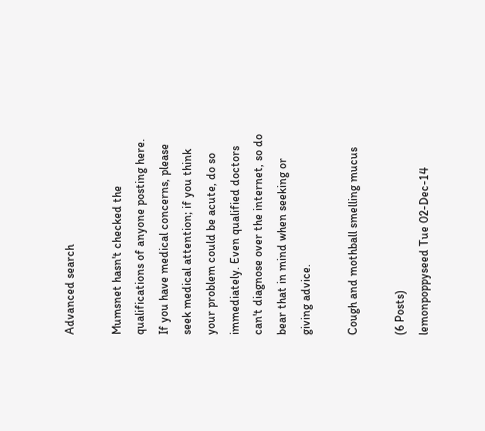Advanced search

Mumsnet hasn't checked the qualifications of anyone posting here. If you have medical concerns, please seek medical attention; if you think your problem could be acute, do so immediately. Even qualified doctors can't diagnose over the internet, so do bear that in mind when seeking or giving advice.

Cough and mothball smelling mucus

(6 Posts)
lemonpoppyseed Tue 02-Dec-14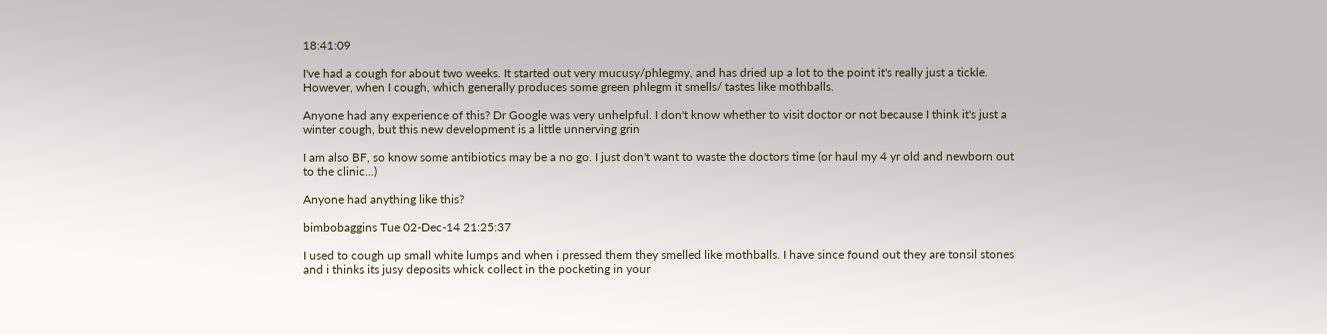18:41:09

I've had a cough for about two weeks. It started out very mucusy/phlegmy, and has dried up a lot to the point it's really just a tickle. However, when I cough, which generally produces some green phlegm it smells/ tastes like mothballs.

Anyone had any experience of this? Dr Google was very unhelpful. I don't know whether to visit doctor or not because I think it's just a winter cough, but this new development is a little unnerving grin

I am also BF, so know some antibiotics may be a no go. I just don't want to waste the doctors time (or haul my 4 yr old and newborn out to the clinic...)

Anyone had anything like this?

bimbobaggins Tue 02-Dec-14 21:25:37

I used to cough up small white lumps and when i pressed them they smelled like mothballs. I have since found out they are tonsil stones and i thinks its jusy deposits whick collect in the pocketing in your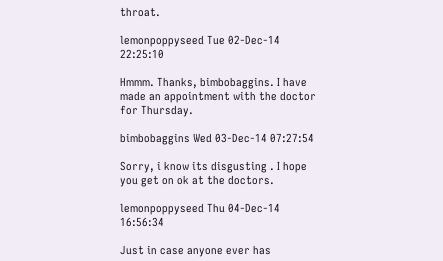throat.

lemonpoppyseed Tue 02-Dec-14 22:25:10

Hmmm. Thanks, bimbobaggins. I have made an appointment with the doctor for Thursday.

bimbobaggins Wed 03-Dec-14 07:27:54

Sorry, i know its disgusting . I hope you get on ok at the doctors.

lemonpoppyseed Thu 04-Dec-14 16:56:34

Just in case anyone ever has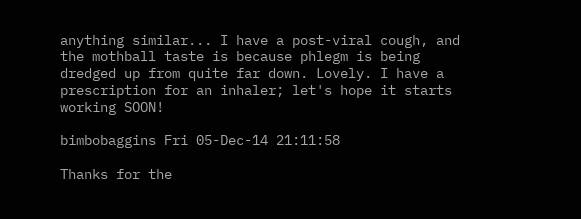anything similar... I have a post-viral cough, and the mothball taste is because phlegm is being dredged up from quite far down. Lovely. I have a prescription for an inhaler; let's hope it starts working SOON!

bimbobaggins Fri 05-Dec-14 21:11:58

Thanks for the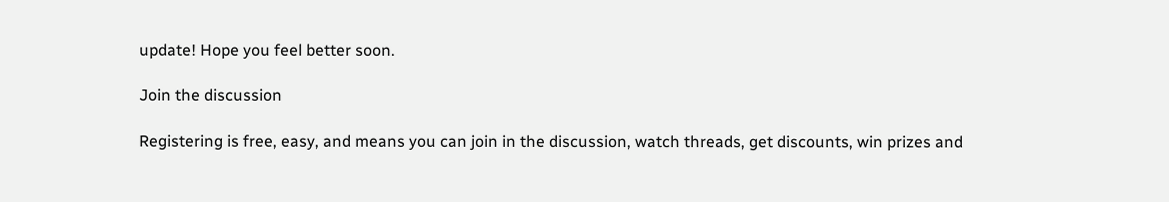update! Hope you feel better soon.

Join the discussion

Registering is free, easy, and means you can join in the discussion, watch threads, get discounts, win prizes and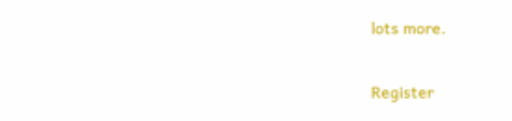lots more.

Register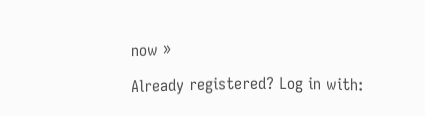now »

Already registered? Log in with: